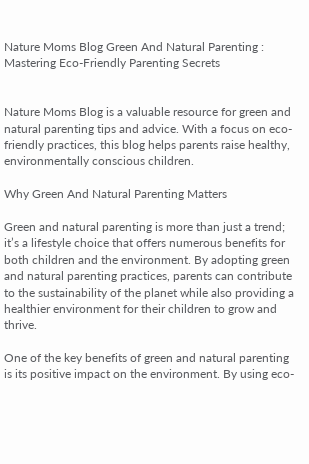Nature Moms Blog Green And Natural Parenting : Mastering Eco-Friendly Parenting Secrets


Nature Moms Blog is a valuable resource for green and natural parenting tips and advice. With a focus on eco-friendly practices, this blog helps parents raise healthy, environmentally conscious children.

Why Green And Natural Parenting Matters

Green and natural parenting is more than just a trend; it’s a lifestyle choice that offers numerous benefits for both children and the environment. By adopting green and natural parenting practices, parents can contribute to the sustainability of the planet while also providing a healthier environment for their children to grow and thrive.

One of the key benefits of green and natural parenting is its positive impact on the environment. By using eco-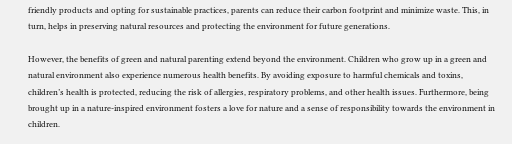friendly products and opting for sustainable practices, parents can reduce their carbon footprint and minimize waste. This, in turn, helps in preserving natural resources and protecting the environment for future generations.

However, the benefits of green and natural parenting extend beyond the environment. Children who grow up in a green and natural environment also experience numerous health benefits. By avoiding exposure to harmful chemicals and toxins, children’s health is protected, reducing the risk of allergies, respiratory problems, and other health issues. Furthermore, being brought up in a nature-inspired environment fosters a love for nature and a sense of responsibility towards the environment in children.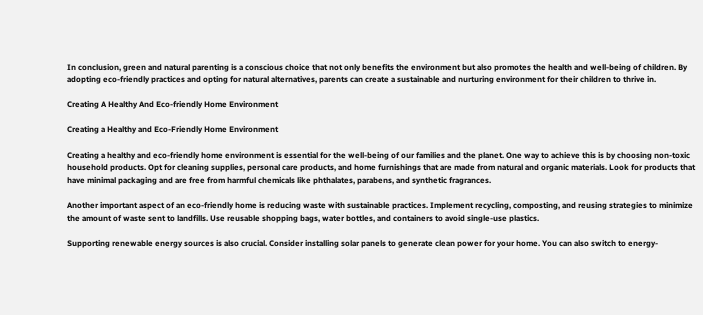In conclusion, green and natural parenting is a conscious choice that not only benefits the environment but also promotes the health and well-being of children. By adopting eco-friendly practices and opting for natural alternatives, parents can create a sustainable and nurturing environment for their children to thrive in.

Creating A Healthy And Eco-friendly Home Environment

Creating a Healthy and Eco-Friendly Home Environment

Creating a healthy and eco-friendly home environment is essential for the well-being of our families and the planet. One way to achieve this is by choosing non-toxic household products. Opt for cleaning supplies, personal care products, and home furnishings that are made from natural and organic materials. Look for products that have minimal packaging and are free from harmful chemicals like phthalates, parabens, and synthetic fragrances.

Another important aspect of an eco-friendly home is reducing waste with sustainable practices. Implement recycling, composting, and reusing strategies to minimize the amount of waste sent to landfills. Use reusable shopping bags, water bottles, and containers to avoid single-use plastics.

Supporting renewable energy sources is also crucial. Consider installing solar panels to generate clean power for your home. You can also switch to energy-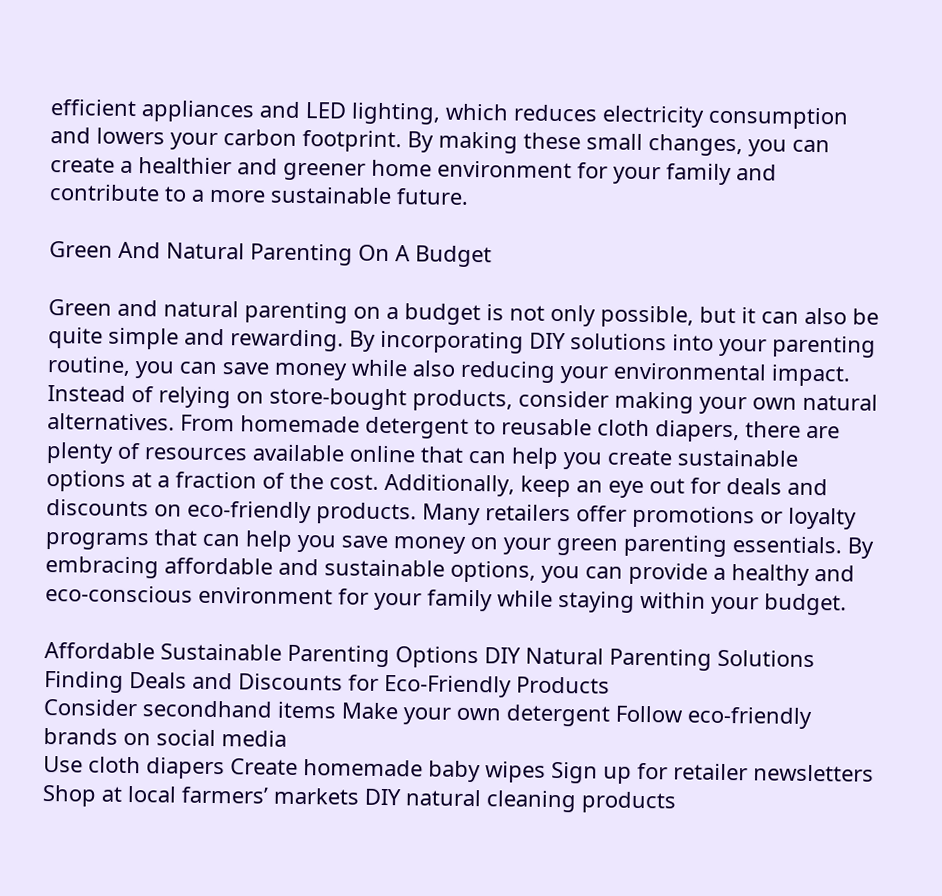efficient appliances and LED lighting, which reduces electricity consumption and lowers your carbon footprint. By making these small changes, you can create a healthier and greener home environment for your family and contribute to a more sustainable future.

Green And Natural Parenting On A Budget

Green and natural parenting on a budget is not only possible, but it can also be quite simple and rewarding. By incorporating DIY solutions into your parenting routine, you can save money while also reducing your environmental impact. Instead of relying on store-bought products, consider making your own natural alternatives. From homemade detergent to reusable cloth diapers, there are plenty of resources available online that can help you create sustainable options at a fraction of the cost. Additionally, keep an eye out for deals and discounts on eco-friendly products. Many retailers offer promotions or loyalty programs that can help you save money on your green parenting essentials. By embracing affordable and sustainable options, you can provide a healthy and eco-conscious environment for your family while staying within your budget.

Affordable Sustainable Parenting Options DIY Natural Parenting Solutions Finding Deals and Discounts for Eco-Friendly Products
Consider secondhand items Make your own detergent Follow eco-friendly brands on social media
Use cloth diapers Create homemade baby wipes Sign up for retailer newsletters
Shop at local farmers’ markets DIY natural cleaning products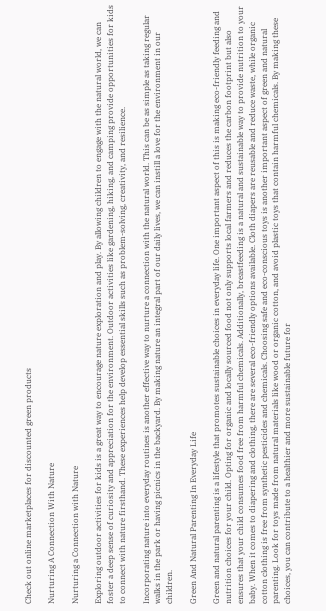Check out online marketplaces for discounted green products

Nurturing A Connection With Nature

Nurturing a Connection with Nature

Exploring outdoor activities for kids is a great way to encourage nature exploration and play. By allowing children to engage with the natural world, we can foster a deep sense of curiosity and appreciation for the environment. Outdoor activities like gardening, hiking, and camping provide opportunities for kids to connect with nature firsthand. These experiences help develop essential skills such as problem-solving, creativity, and resilience.

Incorporating nature into everyday routines is another effective way to nurture a connection with the natural world. This can be as simple as taking regular walks in the park or having picnics in the backyard. By making nature an integral part of our daily lives, we can instill a love for the environment in our children.

Green And Natural Parenting In Everyday Life

Green and natural parenting is a lifestyle that promotes sustainable choices in everyday life. One important aspect of this is making eco-friendly feeding and nutrition choices for your child. Opting for organic and locally sourced food not only supports local farmers and reduces the carbon footprint but also ensures that your child consumes food free from harmful chemicals. Additionally, breastfeeding is a natural and sustainable way to provide nutrition to your baby. When it comes to diapering and clothing, there are several eco-friendly options available. Cloth diapers are reusable and reduce waste, while organic cotton clothing is free from synthetic pesticides and chemicals. Choosing safe and eco-conscious toys is another important aspect of green and natural parenting. Look for toys made from natural materials like wood or organic cotton, and avoid plastic toys that contain harmful chemicals. By making these choices, you can contribute to a healthier and more sustainable future for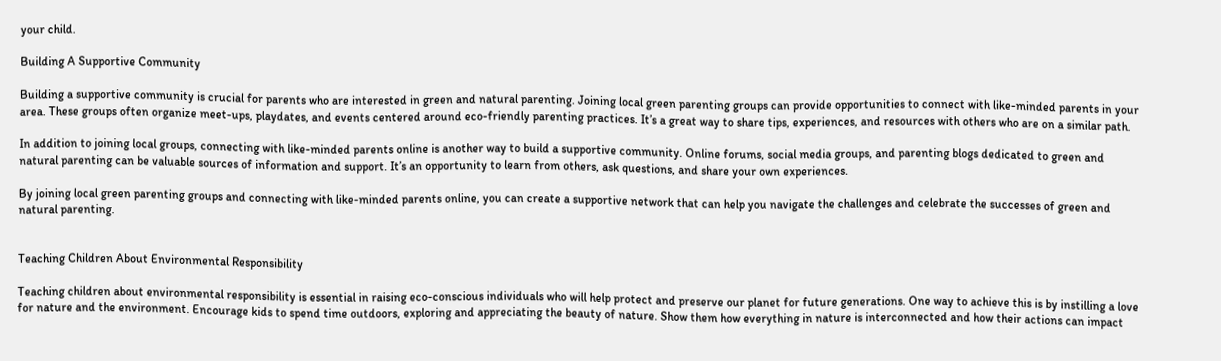your child.

Building A Supportive Community

Building a supportive community is crucial for parents who are interested in green and natural parenting. Joining local green parenting groups can provide opportunities to connect with like-minded parents in your area. These groups often organize meet-ups, playdates, and events centered around eco-friendly parenting practices. It’s a great way to share tips, experiences, and resources with others who are on a similar path.

In addition to joining local groups, connecting with like-minded parents online is another way to build a supportive community. Online forums, social media groups, and parenting blogs dedicated to green and natural parenting can be valuable sources of information and support. It’s an opportunity to learn from others, ask questions, and share your own experiences.

By joining local green parenting groups and connecting with like-minded parents online, you can create a supportive network that can help you navigate the challenges and celebrate the successes of green and natural parenting.


Teaching Children About Environmental Responsibility

Teaching children about environmental responsibility is essential in raising eco-conscious individuals who will help protect and preserve our planet for future generations. One way to achieve this is by instilling a love for nature and the environment. Encourage kids to spend time outdoors, exploring and appreciating the beauty of nature. Show them how everything in nature is interconnected and how their actions can impact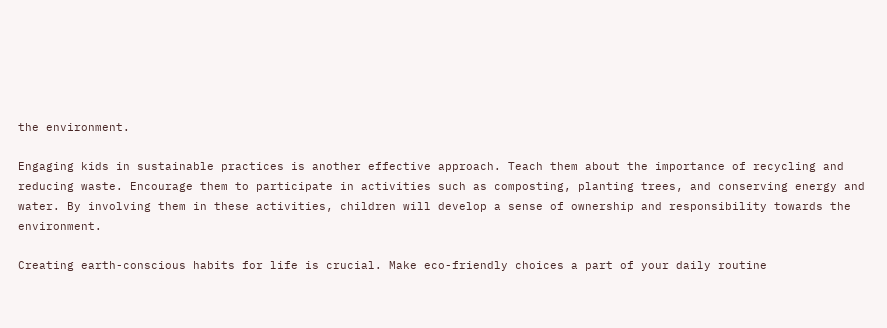the environment.

Engaging kids in sustainable practices is another effective approach. Teach them about the importance of recycling and reducing waste. Encourage them to participate in activities such as composting, planting trees, and conserving energy and water. By involving them in these activities, children will develop a sense of ownership and responsibility towards the environment.

Creating earth-conscious habits for life is crucial. Make eco-friendly choices a part of your daily routine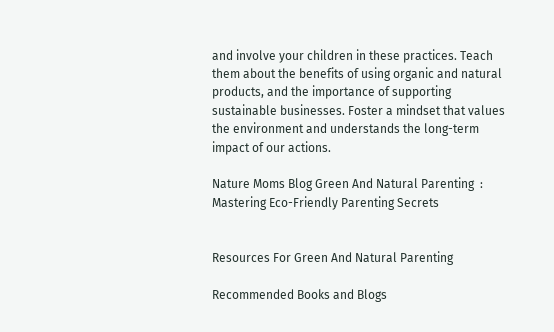and involve your children in these practices. Teach them about the benefits of using organic and natural products, and the importance of supporting sustainable businesses. Foster a mindset that values the environment and understands the long-term impact of our actions.

Nature Moms Blog Green And Natural Parenting  : Mastering Eco-Friendly Parenting Secrets


Resources For Green And Natural Parenting

Recommended Books and Blogs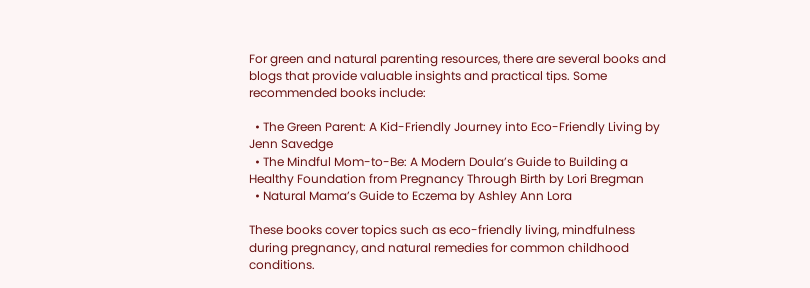For green and natural parenting resources, there are several books and blogs that provide valuable insights and practical tips. Some recommended books include:

  • The Green Parent: A Kid-Friendly Journey into Eco-Friendly Living by Jenn Savedge
  • The Mindful Mom-to-Be: A Modern Doula’s Guide to Building a Healthy Foundation from Pregnancy Through Birth by Lori Bregman
  • Natural Mama’s Guide to Eczema by Ashley Ann Lora

These books cover topics such as eco-friendly living, mindfulness during pregnancy, and natural remedies for common childhood conditions.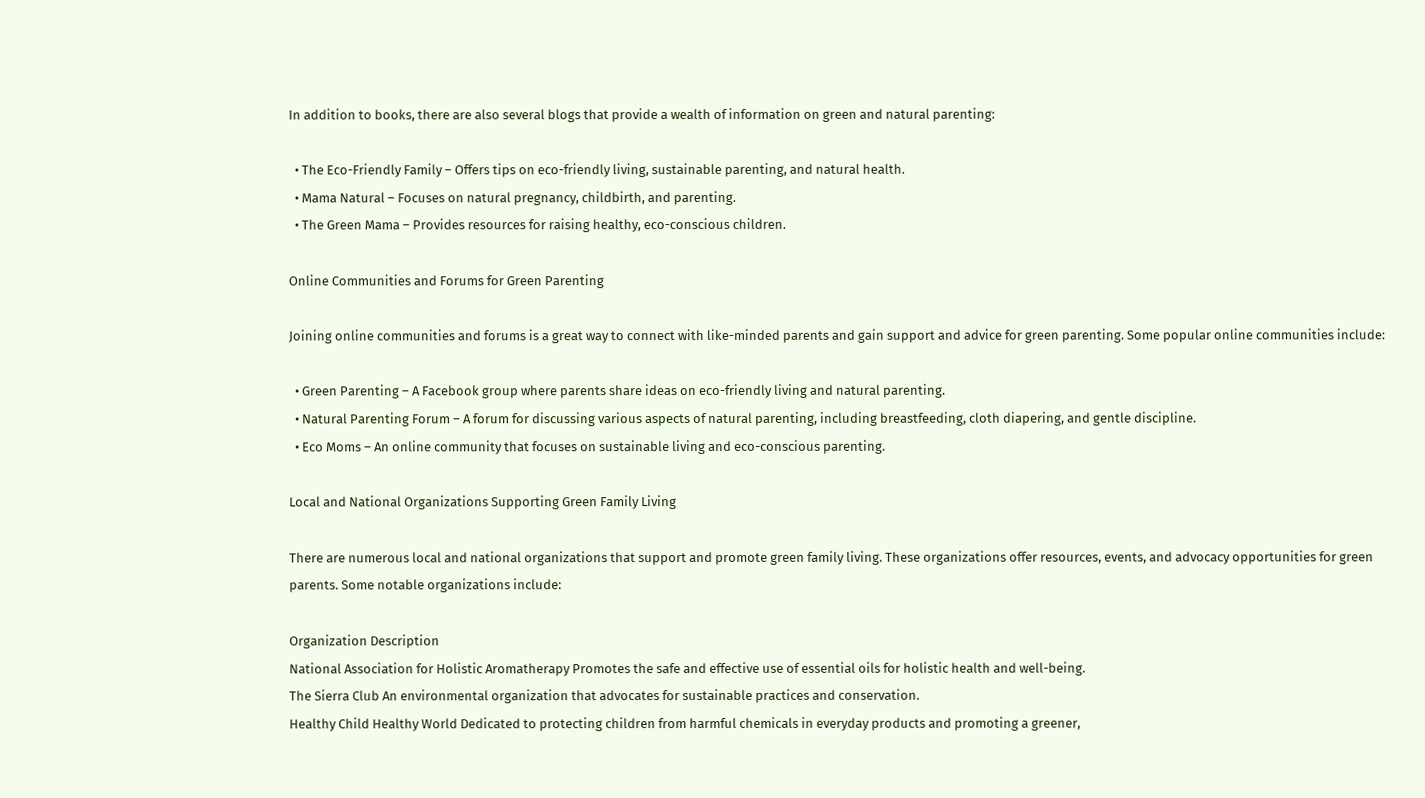In addition to books, there are also several blogs that provide a wealth of information on green and natural parenting:

  • The Eco-Friendly Family – Offers tips on eco-friendly living, sustainable parenting, and natural health.
  • Mama Natural – Focuses on natural pregnancy, childbirth, and parenting.
  • The Green Mama – Provides resources for raising healthy, eco-conscious children.

Online Communities and Forums for Green Parenting

Joining online communities and forums is a great way to connect with like-minded parents and gain support and advice for green parenting. Some popular online communities include:

  • Green Parenting – A Facebook group where parents share ideas on eco-friendly living and natural parenting.
  • Natural Parenting Forum – A forum for discussing various aspects of natural parenting, including breastfeeding, cloth diapering, and gentle discipline.
  • Eco Moms – An online community that focuses on sustainable living and eco-conscious parenting.

Local and National Organizations Supporting Green Family Living

There are numerous local and national organizations that support and promote green family living. These organizations offer resources, events, and advocacy opportunities for green parents. Some notable organizations include:

Organization Description
National Association for Holistic Aromatherapy Promotes the safe and effective use of essential oils for holistic health and well-being.
The Sierra Club An environmental organization that advocates for sustainable practices and conservation.
Healthy Child Healthy World Dedicated to protecting children from harmful chemicals in everyday products and promoting a greener,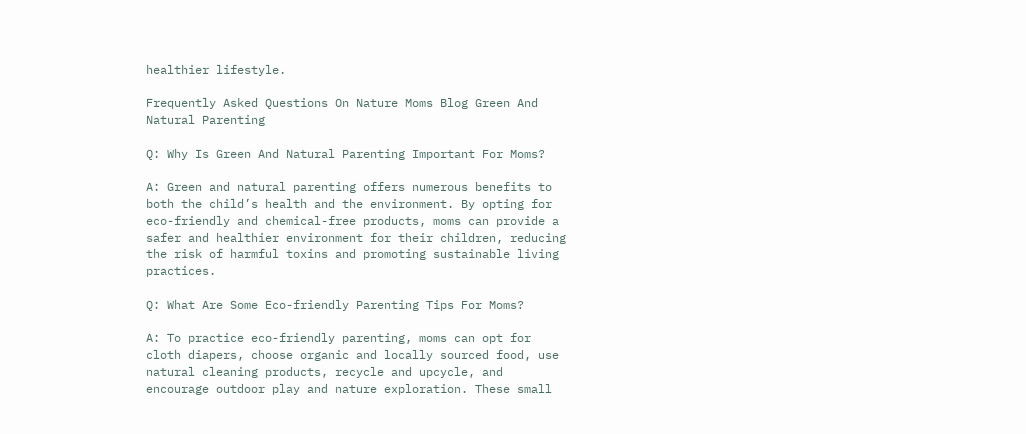healthier lifestyle.

Frequently Asked Questions On Nature Moms Blog Green And Natural Parenting

Q: Why Is Green And Natural Parenting Important For Moms?

A: Green and natural parenting offers numerous benefits to both the child’s health and the environment. By opting for eco-friendly and chemical-free products, moms can provide a safer and healthier environment for their children, reducing the risk of harmful toxins and promoting sustainable living practices.

Q: What Are Some Eco-friendly Parenting Tips For Moms?

A: To practice eco-friendly parenting, moms can opt for cloth diapers, choose organic and locally sourced food, use natural cleaning products, recycle and upcycle, and encourage outdoor play and nature exploration. These small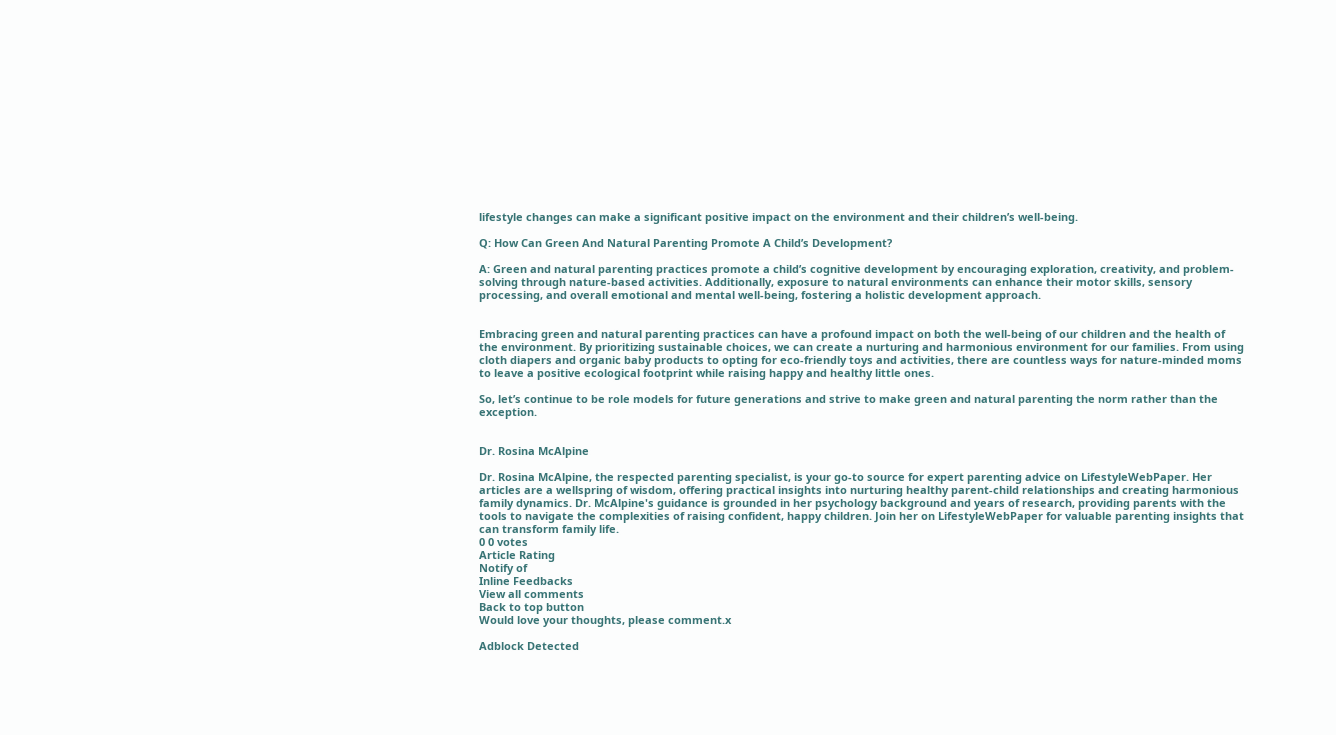lifestyle changes can make a significant positive impact on the environment and their children’s well-being.

Q: How Can Green And Natural Parenting Promote A Child’s Development?

A: Green and natural parenting practices promote a child’s cognitive development by encouraging exploration, creativity, and problem-solving through nature-based activities. Additionally, exposure to natural environments can enhance their motor skills, sensory processing, and overall emotional and mental well-being, fostering a holistic development approach.


Embracing green and natural parenting practices can have a profound impact on both the well-being of our children and the health of the environment. By prioritizing sustainable choices, we can create a nurturing and harmonious environment for our families. From using cloth diapers and organic baby products to opting for eco-friendly toys and activities, there are countless ways for nature-minded moms to leave a positive ecological footprint while raising happy and healthy little ones.

So, let’s continue to be role models for future generations and strive to make green and natural parenting the norm rather than the exception.


Dr. Rosina McAlpine

Dr. Rosina McAlpine, the respected parenting specialist, is your go-to source for expert parenting advice on LifestyleWebPaper. Her articles are a wellspring of wisdom, offering practical insights into nurturing healthy parent-child relationships and creating harmonious family dynamics. Dr. McAlpine's guidance is grounded in her psychology background and years of research, providing parents with the tools to navigate the complexities of raising confident, happy children. Join her on LifestyleWebPaper for valuable parenting insights that can transform family life.
0 0 votes
Article Rating
Notify of
Inline Feedbacks
View all comments
Back to top button
Would love your thoughts, please comment.x

Adblock Detected